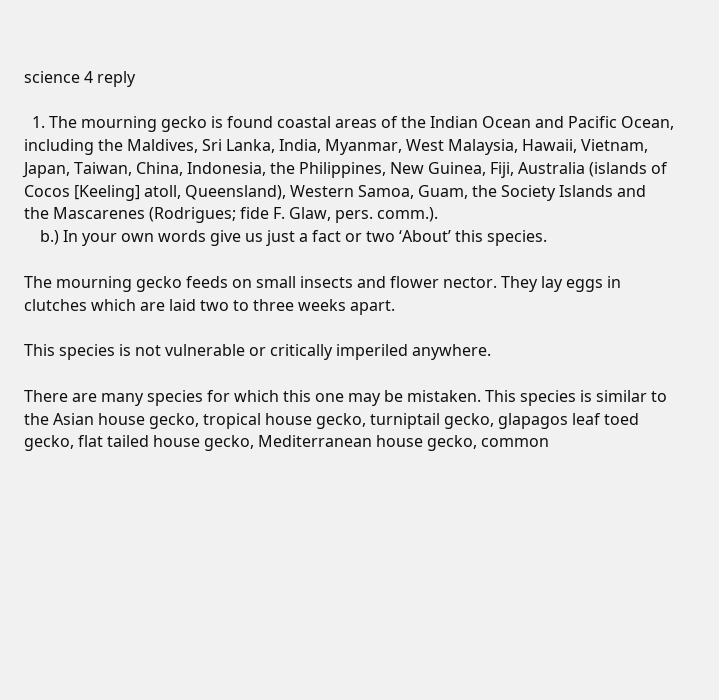science 4 reply

  1. The mourning gecko is found coastal areas of the Indian Ocean and Pacific Ocean, including the Maldives, Sri Lanka, India, Myanmar, West Malaysia, Hawaii, Vietnam, Japan, Taiwan, China, Indonesia, the Philippines, New Guinea, Fiji, Australia (islands of Cocos [Keeling] atoll, Queensland), Western Samoa, Guam, the Society Islands and the Mascarenes (Rodrigues; fide F. Glaw, pers. comm.).
    b.) In your own words give us just a fact or two ‘About’ this species.

The mourning gecko feeds on small insects and flower nector. They lay eggs in clutches which are laid two to three weeks apart.

This species is not vulnerable or critically imperiled anywhere.

There are many species for which this one may be mistaken. This species is similar to the Asian house gecko, tropical house gecko, turniptail gecko, glapagos leaf toed gecko, flat tailed house gecko, Mediterranean house gecko, common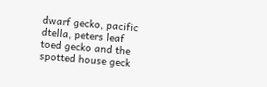dwarf gecko, pacific dtella, peters leaf toed gecko and the spotted house geck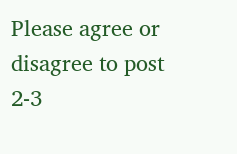Please agree or disagree to post 2-3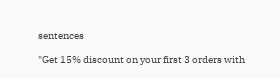sentences

"Get 15% discount on your first 3 orders with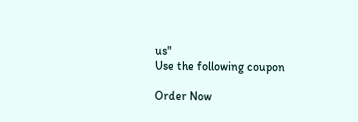us"
Use the following coupon

Order Now